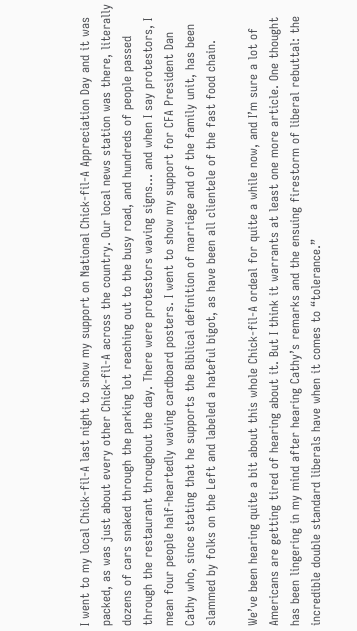I went to my local Chick-fil-A last night to show my support on National Chick-fil-A Appreciation Day and it was packed, as was just about every other Chick-fil-A across the country. Our local news station was there, literally dozens of cars snaked through the parking lot reaching out to the busy road, and hundreds of people passed through the restaurant throughout the day. There were protestors waving signs… and when I say protestors, I mean four people half-heartedly waving cardboard posters. I went to show my support for CFA President Dan Cathy who, since stating that he supports the Biblical definition of marriage and of the family unit, has been slammed by folks on the Left and labeled a hateful bigot, as have been all clientele of the fast food chain.

We’ve been hearing quite a bit about this whole Chick-fil-A ordeal for quite a while now, and I’m sure a lot of Americans are getting tired of hearing about it. But I think it warrants at least one more article. One thought has been lingering in my mind after hearing Cathy’s remarks and the ensuing firestorm of liberal rebuttal: the incredible double standard liberals have when it comes to “tolerance.”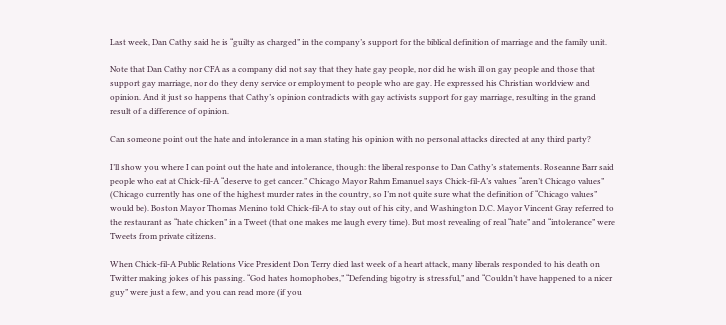Last week, Dan Cathy said he is “guilty as charged” in the company’s support for the biblical definition of marriage and the family unit.

Note that Dan Cathy nor CFA as a company did not say that they hate gay people, nor did he wish ill on gay people and those that support gay marriage, nor do they deny service or employment to people who are gay. He expressed his Christian worldview and opinion. And it just so happens that Cathy’s opinion contradicts with gay activists support for gay marriage, resulting in the grand result of a difference of opinion.

Can someone point out the hate and intolerance in a man stating his opinion with no personal attacks directed at any third party?

I’ll show you where I can point out the hate and intolerance, though: the liberal response to Dan Cathy’s statements. Roseanne Barr said people who eat at Chick-fil-A “deserve to get cancer.” Chicago Mayor Rahm Emanuel says Chick-fil-A’s values “aren’t Chicago values” (Chicago currently has one of the highest murder rates in the country, so I’m not quite sure what the definition of “Chicago values” would be). Boston Mayor Thomas Menino told Chick-fil-A to stay out of his city, and Washington D.C. Mayor Vincent Gray referred to the restaurant as “hate chicken” in a Tweet (that one makes me laugh every time). But most revealing of real “hate” and “intolerance” were Tweets from private citizens.

When Chick-fil-A Public Relations Vice President Don Terry died last week of a heart attack, many liberals responded to his death on Twitter making jokes of his passing. “God hates homophobes,” “Defending bigotry is stressful,” and “Couldn’t have happened to a nicer guy” were just a few, and you can read more (if you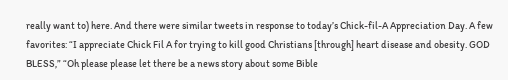really want to) here. And there were similar tweets in response to today’s Chick-fil-A Appreciation Day. A few favorites: “I appreciate Chick Fil A for trying to kill good Christians [through] heart disease and obesity. GOD BLESS,” “Oh please please let there be a news story about some Bible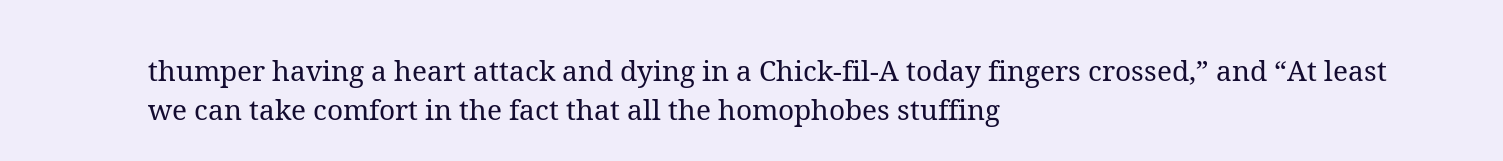thumper having a heart attack and dying in a Chick-fil-A today fingers crossed,” and “At least we can take comfort in the fact that all the homophobes stuffing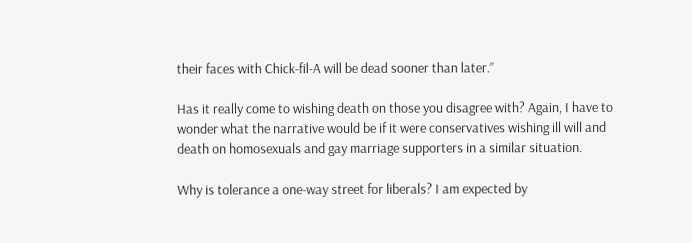their faces with Chick-fil-A will be dead sooner than later.”

Has it really come to wishing death on those you disagree with? Again, I have to wonder what the narrative would be if it were conservatives wishing ill will and death on homosexuals and gay marriage supporters in a similar situation.

Why is tolerance a one-way street for liberals? I am expected by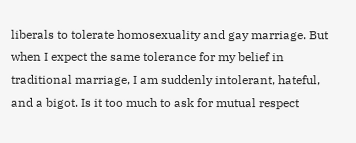liberals to tolerate homosexuality and gay marriage. But when I expect the same tolerance for my belief in traditional marriage, I am suddenly intolerant, hateful, and a bigot. Is it too much to ask for mutual respect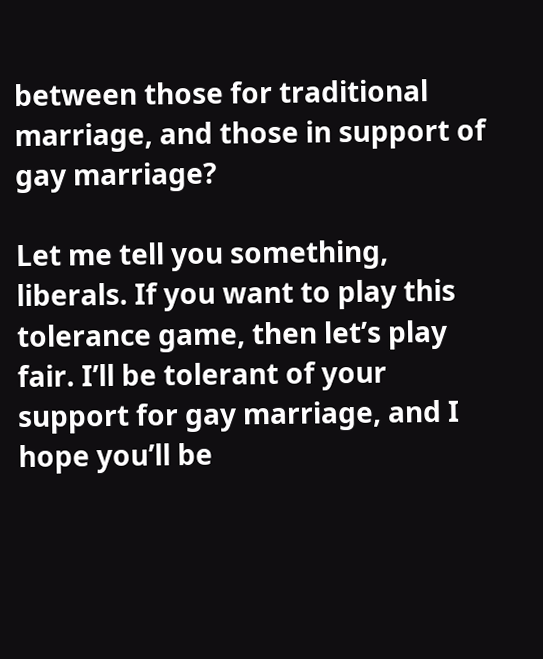between those for traditional marriage, and those in support of gay marriage?

Let me tell you something, liberals. If you want to play this tolerance game, then let’s play fair. I’ll be tolerant of your support for gay marriage, and I hope you’ll be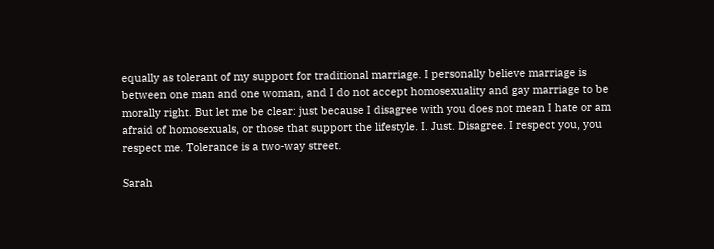equally as tolerant of my support for traditional marriage. I personally believe marriage is between one man and one woman, and I do not accept homosexuality and gay marriage to be morally right. But let me be clear: just because I disagree with you does not mean I hate or am afraid of homosexuals, or those that support the lifestyle. I. Just. Disagree. I respect you, you respect me. Tolerance is a two-way street.

Sarah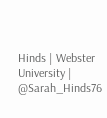Hinds | Webster University | @Sarah_Hinds76